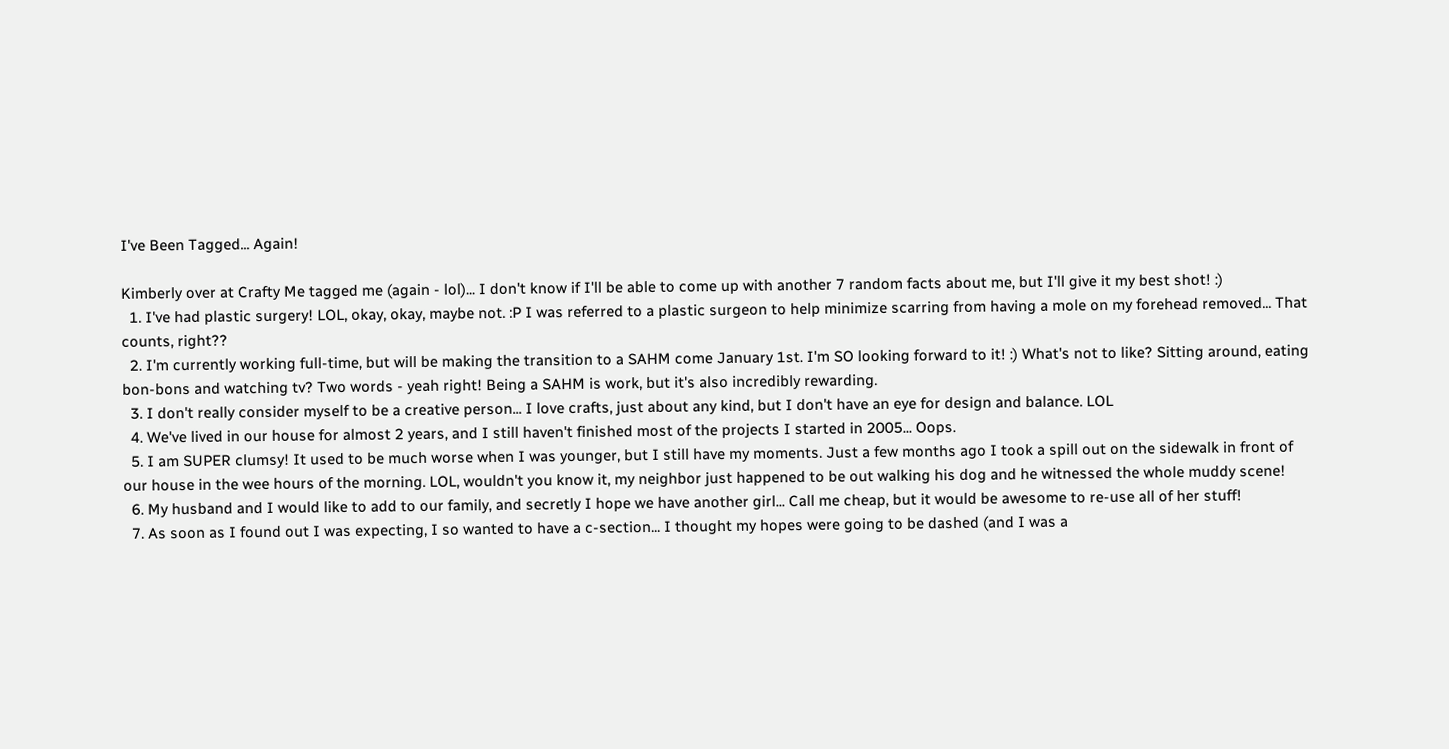I've Been Tagged... Again!

Kimberly over at Crafty Me tagged me (again - lol)... I don't know if I'll be able to come up with another 7 random facts about me, but I'll give it my best shot! :)
  1. I've had plastic surgery! LOL, okay, okay, maybe not. :P I was referred to a plastic surgeon to help minimize scarring from having a mole on my forehead removed... That counts, right??
  2. I'm currently working full-time, but will be making the transition to a SAHM come January 1st. I'm SO looking forward to it! :) What's not to like? Sitting around, eating bon-bons and watching tv? Two words - yeah right! Being a SAHM is work, but it's also incredibly rewarding.
  3. I don't really consider myself to be a creative person... I love crafts, just about any kind, but I don't have an eye for design and balance. LOL
  4. We've lived in our house for almost 2 years, and I still haven't finished most of the projects I started in 2005... Oops.
  5. I am SUPER clumsy! It used to be much worse when I was younger, but I still have my moments. Just a few months ago I took a spill out on the sidewalk in front of our house in the wee hours of the morning. LOL, wouldn't you know it, my neighbor just happened to be out walking his dog and he witnessed the whole muddy scene!
  6. My husband and I would like to add to our family, and secretly I hope we have another girl... Call me cheap, but it would be awesome to re-use all of her stuff!
  7. As soon as I found out I was expecting, I so wanted to have a c-section... I thought my hopes were going to be dashed (and I was a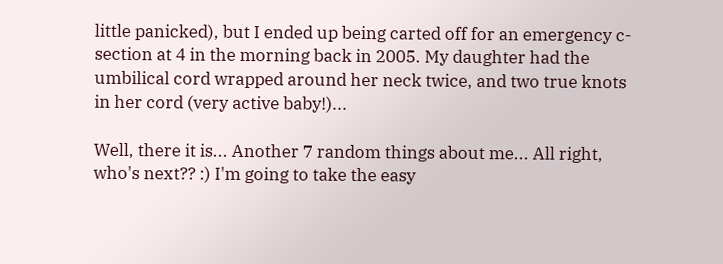little panicked), but I ended up being carted off for an emergency c-section at 4 in the morning back in 2005. My daughter had the umbilical cord wrapped around her neck twice, and two true knots in her cord (very active baby!)...

Well, there it is... Another 7 random things about me... All right, who's next?? :) I'm going to take the easy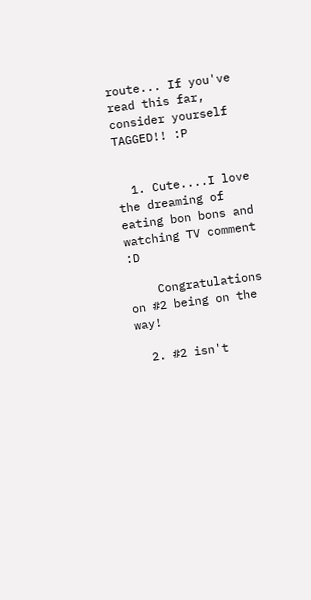route... If you've read this far, consider yourself TAGGED!! :P


  1. Cute....I love the dreaming of eating bon bons and watching TV comment :D

    Congratulations on #2 being on the way!

  2. #2 isn't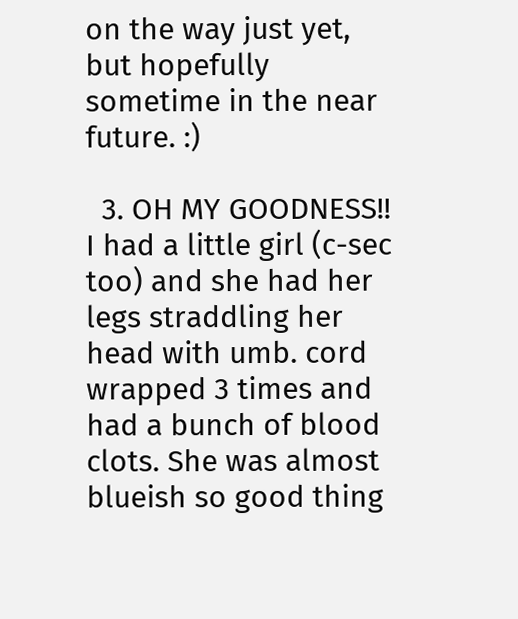on the way just yet, but hopefully sometime in the near future. :)

  3. OH MY GOODNESS!! I had a little girl (c-sec too) and she had her legs straddling her head with umb. cord wrapped 3 times and had a bunch of blood clots. She was almost blueish so good thing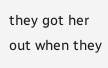they got her out when they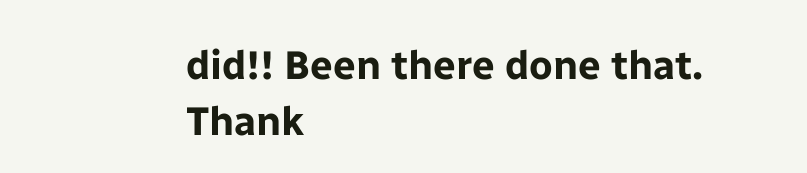did!! Been there done that. Thank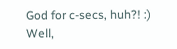God for c-secs, huh?! :) Well,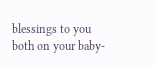blessings to you both on your baby-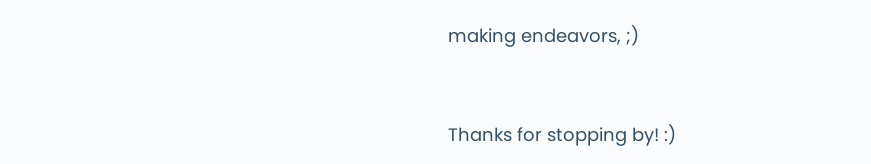making endeavors, ;)


Thanks for stopping by! :)